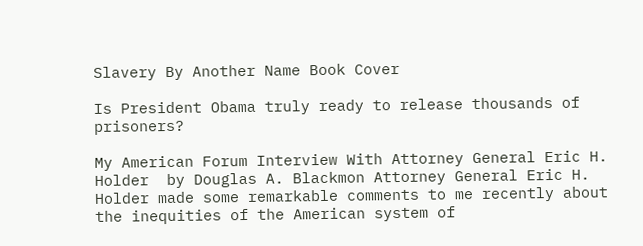Slavery By Another Name Book Cover

Is President Obama truly ready to release thousands of prisoners?

My American Forum Interview With Attorney General Eric H. Holder  by Douglas A. Blackmon Attorney General Eric H. Holder made some remarkable comments to me recently about the inequities of the American system of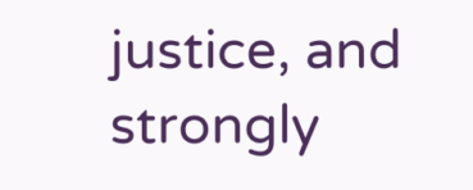justice, and strongly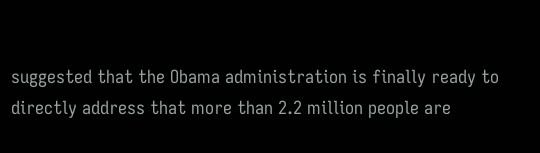suggested that the Obama administration is finally ready to directly address that more than 2.2 million people are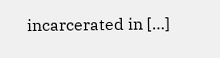incarcerated in […]